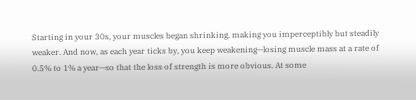Starting in your 30s, your muscles began shrinking, making you imperceptibly but steadily weaker. And now, as each year ticks by, you keep weakening—losing muscle mass at a rate of 0.5% to 1% a year—so that the loss of strength is more obvious. At some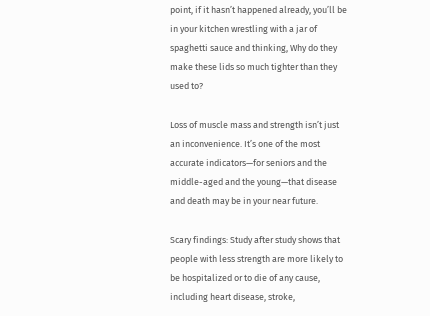point, if it hasn’t happened already, you’ll be in your kitchen wrestling with a jar of spaghetti sauce and thinking, Why do they make these lids so much tighter than they used to?

Loss of muscle mass and strength isn’t just an inconvenience. It’s one of the most accurate indicators—for seniors and the middle-aged and the young—that disease and death may be in your near future.

Scary findings: Study after study shows that people with less strength are more likely to be hospitalized or to die of any cause, including heart disease, stroke,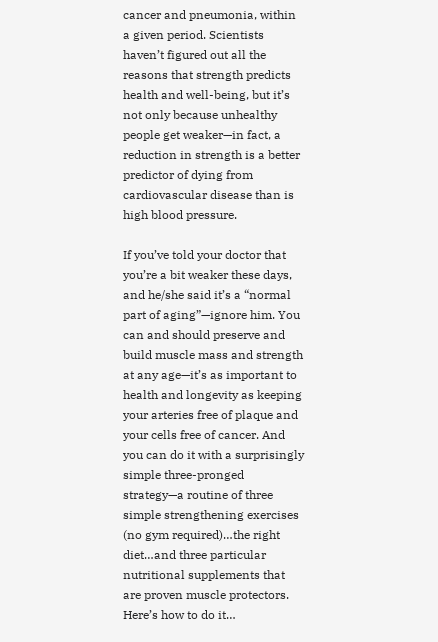cancer and pneumonia, within a given period. Scientists haven’t figured out all the reasons that strength predicts health and well-being, but it’s not only because unhealthy people get weaker—in fact, a reduction in strength is a better predictor of dying from cardiovascular disease than is high blood pressure.

If you’ve told your doctor that you’re a bit weaker these days, and he/she said it’s a “normal part of aging”—ignore him. You can and should preserve and build muscle mass and strength at any age—it’s as important to health and longevity as keeping your arteries free of plaque and your cells free of cancer. And you can do it with a surprisingly simple three-pronged strategy—a routine of three simple strengthening exercises (no gym required)…the right diet…and three particular nutritional supplements that are proven muscle protectors. Here’s how to do it…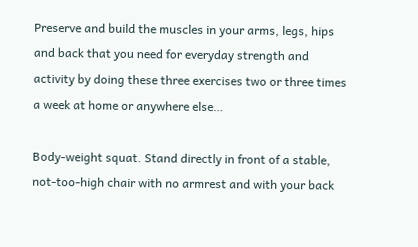Preserve and build the muscles in your arms, legs, hips and back that you need for everyday strength and activity by doing these three exercises two or three times a week at home or anywhere else…

Body-weight squat. Stand directly in front of a stable, not-too-high chair with no armrest and with your back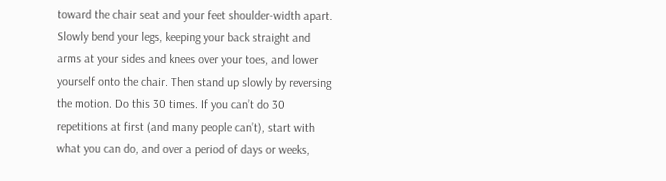toward the chair seat and your feet shoulder-width apart. Slowly bend your legs, keeping your back straight and arms at your sides and knees over your toes, and lower yourself onto the chair. Then stand up slowly by reversing the motion. Do this 30 times. If you can’t do 30 repetitions at first (and many people can’t), start with what you can do, and over a period of days or weeks,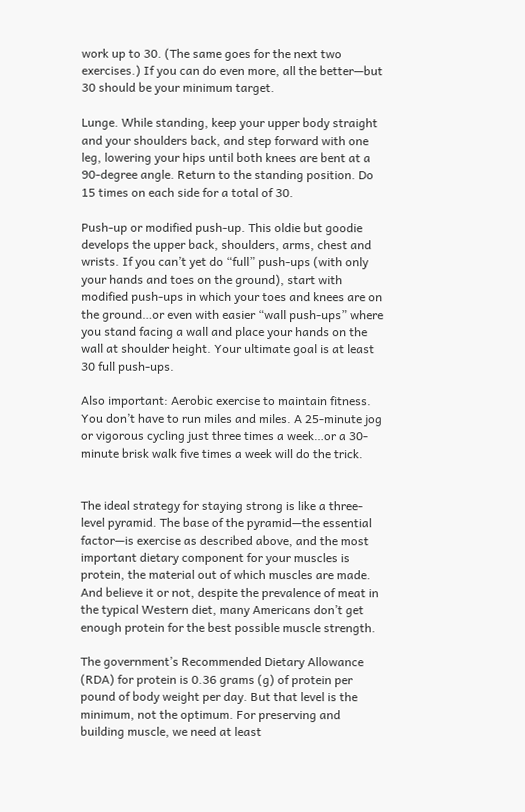work up to 30. (The same goes for the next two exercises.) If you can do even more, all the better—but 30 should be your minimum target.

Lunge. While standing, keep your upper body straight and your shoulders back, and step forward with one leg, lowering your hips until both knees are bent at a 90-degree angle. Return to the standing position. Do 15 times on each side for a total of 30.

Push-up or modified push-up. This oldie but goodie develops the upper back, shoulders, arms, chest and wrists. If you can’t yet do “full” push-ups (with only your hands and toes on the ground), start with modified push-ups in which your toes and knees are on the ground…or even with easier “wall push-ups” where you stand facing a wall and place your hands on the wall at shoulder height. Your ultimate goal is at least 30 full push-ups.

Also important: Aerobic exercise to maintain fitness. You don’t have to run miles and miles. A 25-minute jog or vigorous cycling just three times a week…or a 30-minute brisk walk five times a week will do the trick.


The ideal strategy for staying strong is like a three-level pyramid. The base of the pyramid—the essential factor—is exercise as described above, and the most important dietary component for your muscles is protein, the material out of which muscles are made. And believe it or not, despite the prevalence of meat in the typical Western diet, many Americans don’t get enough protein for the best possible muscle strength.

The government’s Recommended Dietary Allowance (RDA) for protein is 0.36 grams (g) of protein per pound of body weight per day. But that level is the minimum, not the optimum. For preserving and building muscle, we need at least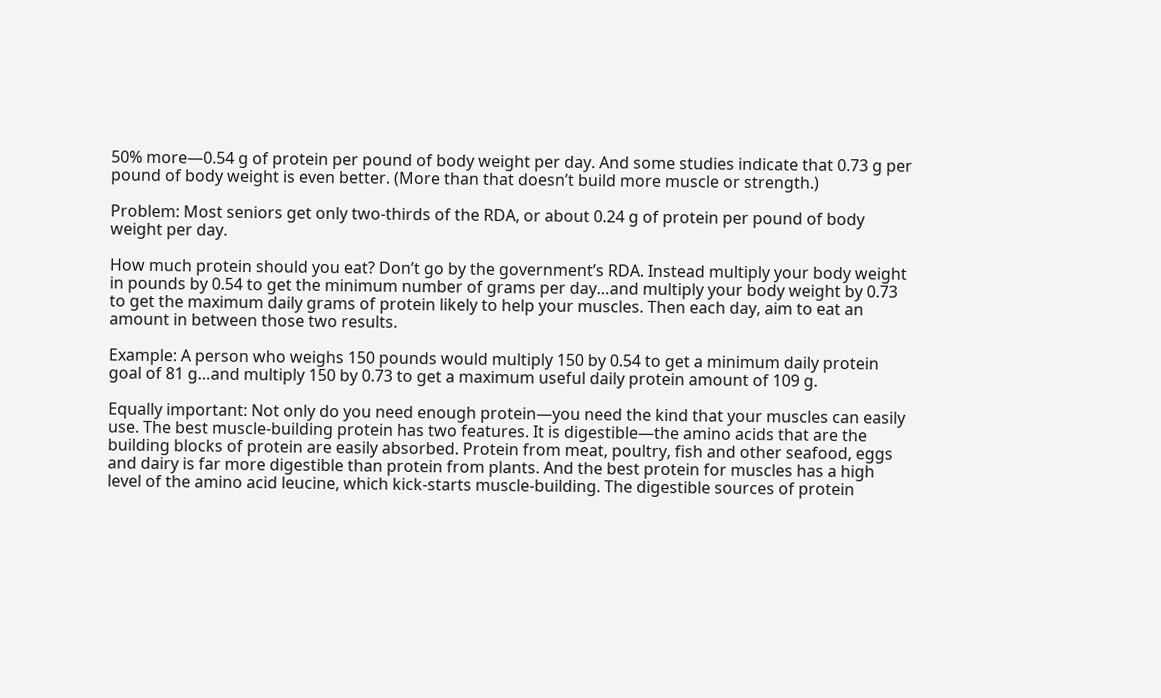50% more—0.54 g of protein per pound of body weight per day. And some studies indicate that 0.73 g per pound of body weight is even better. (More than that doesn’t build more muscle or strength.)

Problem: Most seniors get only two-thirds of the RDA, or about 0.24 g of protein per pound of body weight per day.

How much protein should you eat? Don’t go by the government’s RDA. Instead multiply your body weight in pounds by 0.54 to get the minimum number of grams per day…and multiply your body weight by 0.73 to get the maximum daily grams of protein likely to help your muscles. Then each day, aim to eat an amount in between those two results.

Example: A person who weighs 150 pounds would multiply 150 by 0.54 to get a minimum daily protein goal of 81 g…and multiply 150 by 0.73 to get a maximum useful daily protein amount of 109 g.

Equally important: Not only do you need enough protein—you need the kind that your muscles can easily use. The best muscle-building protein has two features. It is digestible—the amino acids that are the building blocks of protein are easily absorbed. Protein from meat, poultry, fish and other seafood, eggs and dairy is far more digestible than protein from plants. And the best protein for muscles has a high level of the amino acid leucine, which kick-starts muscle-building. The digestible sources of protein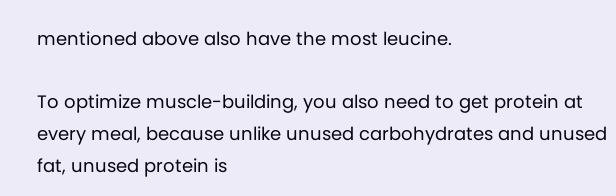mentioned above also have the most leucine.

To optimize muscle-building, you also need to get protein at every meal, because unlike unused carbohydrates and unused fat, unused protein is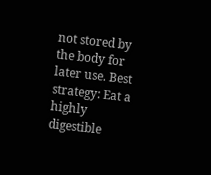not stored by the body for later use. Best strategy: Eat a highly digestible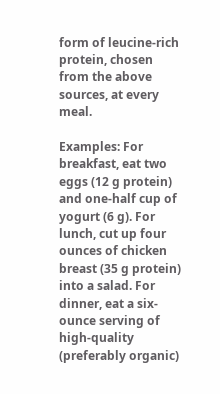form of leucine-rich protein, chosen from the above sources, at every meal.

Examples: For breakfast, eat two eggs (12 g protein) and one-half cup of yogurt (6 g). For lunch, cut up four ounces of chicken breast (35 g protein) into a salad. For dinner, eat a six-ounce serving of high-quality (preferably organic)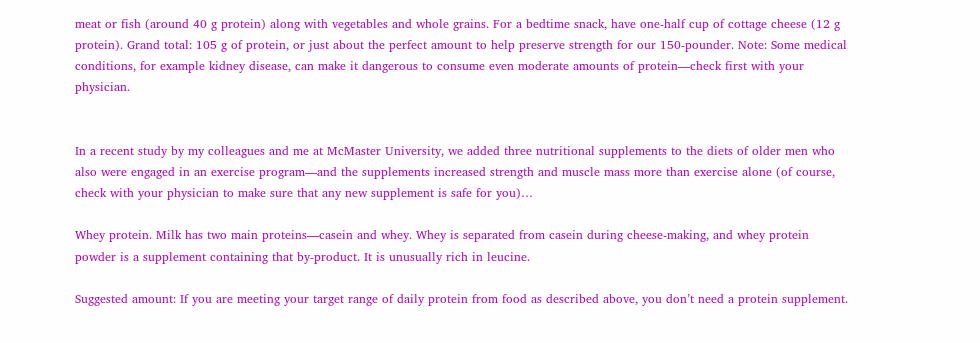meat or fish (around 40 g protein) along with vegetables and whole grains. For a bedtime snack, have one-half cup of cottage cheese (12 g protein). Grand total: 105 g of protein, or just about the perfect amount to help preserve strength for our 150-pounder. Note: Some medical conditions, for example kidney disease, can make it dangerous to consume even moderate amounts of protein—check first with your physician.


In a recent study by my colleagues and me at McMaster University, we added three nutritional supplements to the diets of older men who also were engaged in an exercise program—and the supplements increased strength and muscle mass more than exercise alone (of course, check with your physician to make sure that any new supplement is safe for you)…

Whey protein. Milk has two main proteins—casein and whey. Whey is separated from casein during cheese-making, and whey protein powder is a supplement containing that by-product. It is unusually rich in leucine.

Suggested amount: If you are meeting your target range of daily protein from food as described above, you don’t need a protein supplement.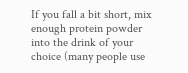If you fall a bit short, mix enough protein powder into the drink of your choice (many people use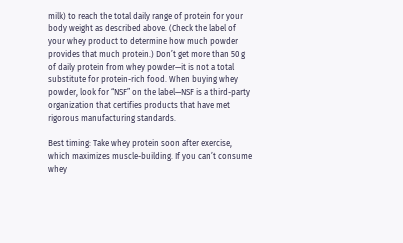milk) to reach the total daily range of protein for your body weight as described above. (Check the label of your whey product to determine how much powder provides that much protein.) Don’t get more than 50 g of daily protein from whey powder—it is not a total substitute for protein-rich food. When buying whey powder, look for “NSF” on the label—NSF is a third-party organization that certifies products that have met rigorous manufacturing standards.

Best timing: Take whey protein soon after exercise, which maximizes muscle-building. If you can’t consume whey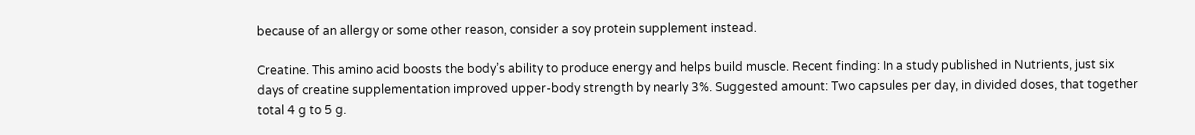because of an allergy or some other reason, consider a soy protein supplement instead.

Creatine. This amino acid boosts the body’s ability to produce energy and helps build muscle. Recent finding: In a study published in Nutrients, just six days of creatine supplementation improved upper-body strength by nearly 3%. Suggested amount: Two capsules per day, in divided doses, that together total 4 g to 5 g.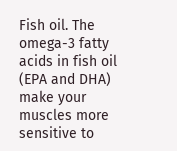Fish oil. The omega-3 fatty acids in fish oil (EPA and DHA) make your muscles more sensitive to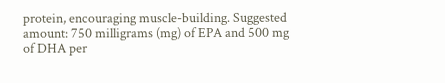protein, encouraging muscle-building. Suggested amount: 750 milligrams (mg) of EPA and 500 mg of DHA per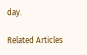day.

Related Articles